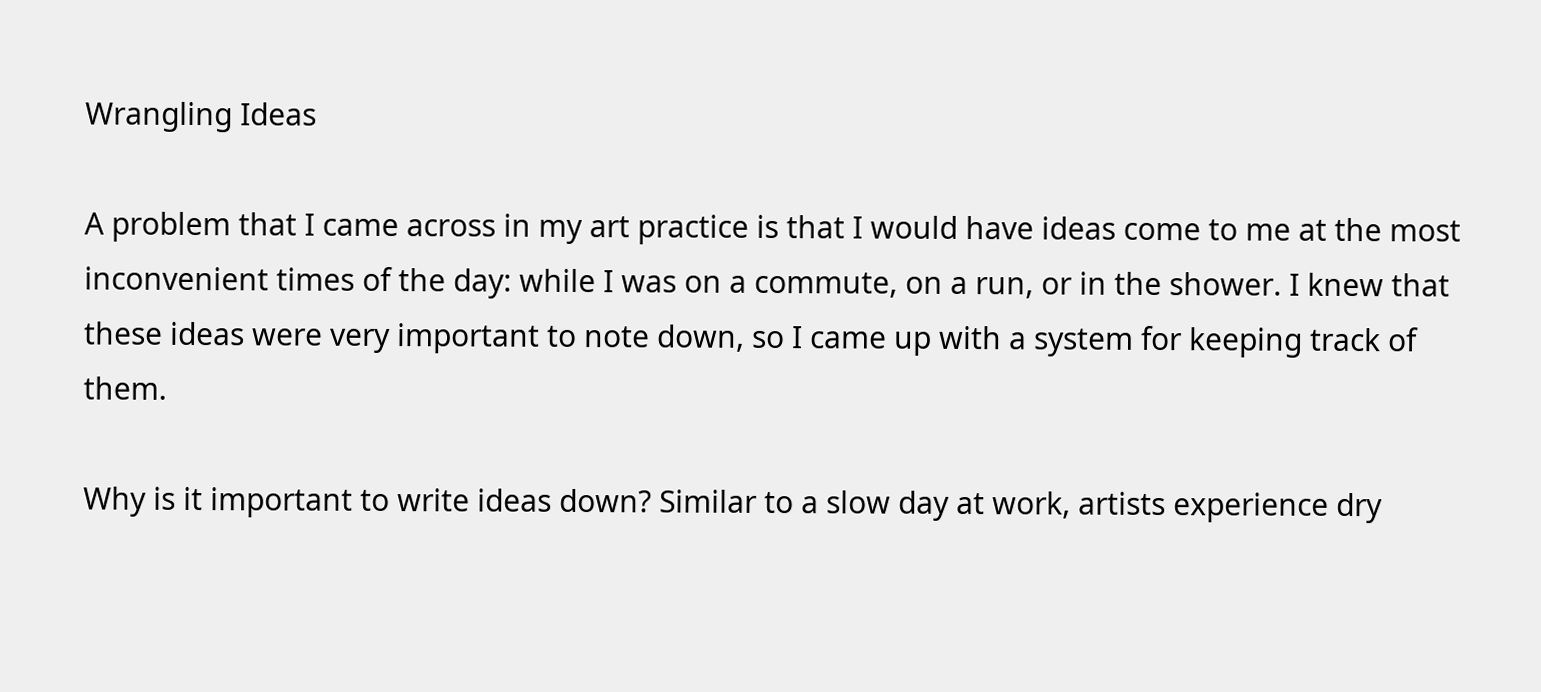Wrangling Ideas

A problem that I came across in my art practice is that I would have ideas come to me at the most inconvenient times of the day: while I was on a commute, on a run, or in the shower. I knew that these ideas were very important to note down, so I came up with a system for keeping track of them.

Why is it important to write ideas down? Similar to a slow day at work, artists experience dry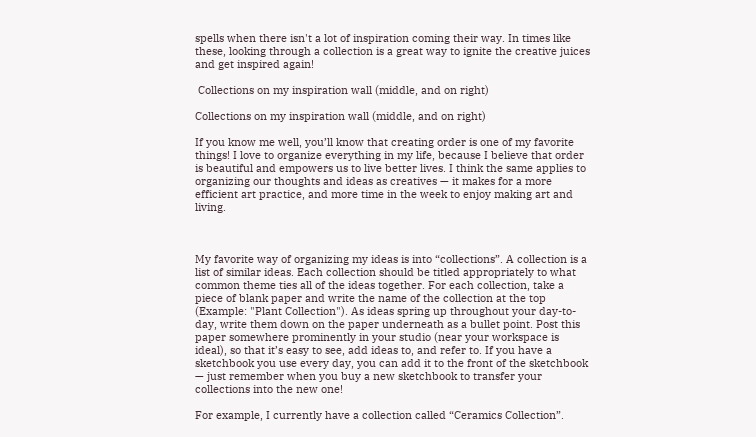spells when there isn't a lot of inspiration coming their way. In times like these, looking through a collection is a great way to ignite the creative juices and get inspired again!

 Collections on my inspiration wall (middle, and on right)

Collections on my inspiration wall (middle, and on right)

If you know me well, you’ll know that creating order is one of my favorite things! I love to organize everything in my life, because I believe that order is beautiful and empowers us to live better lives. I think the same applies to organizing our thoughts and ideas as creatives — it makes for a more efficient art practice, and more time in the week to enjoy making art and living.



My favorite way of organizing my ideas is into “collections”. A collection is a list of similar ideas. Each collection should be titled appropriately to what common theme ties all of the ideas together. For each collection, take a piece of blank paper and write the name of the collection at the top (Example: "Plant Collection"). As ideas spring up throughout your day-to-day, write them down on the paper underneath as a bullet point. Post this paper somewhere prominently in your studio (near your workspace is ideal), so that it’s easy to see, add ideas to, and refer to. If you have a sketchbook you use every day, you can add it to the front of the sketchbook — just remember when you buy a new sketchbook to transfer your collections into the new one!

For example, I currently have a collection called “Ceramics Collection”.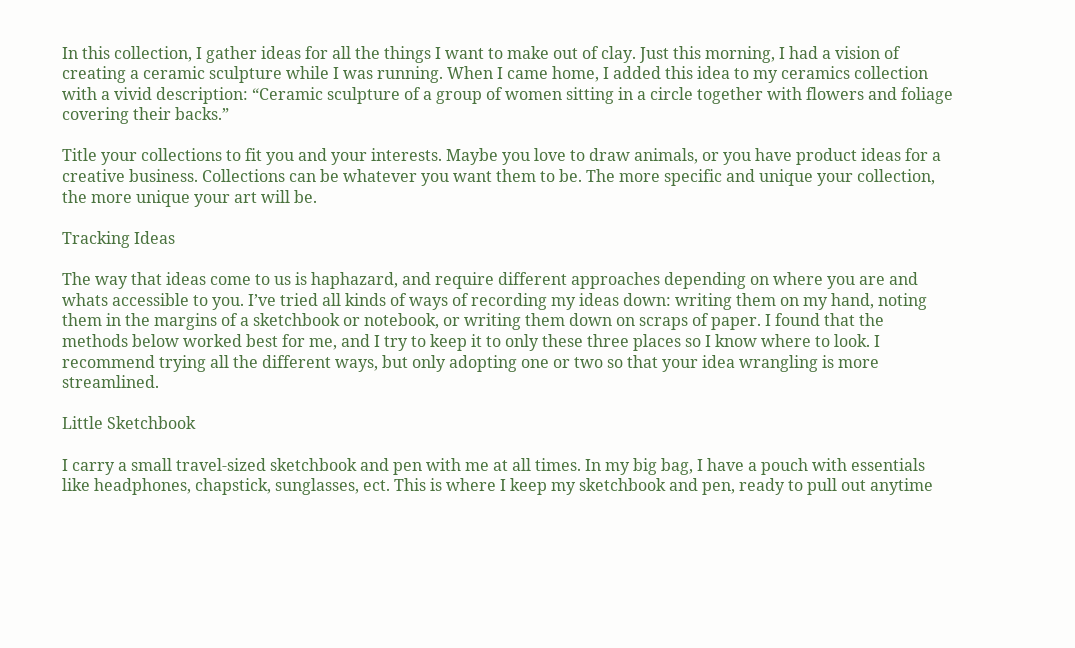In this collection, I gather ideas for all the things I want to make out of clay. Just this morning, I had a vision of creating a ceramic sculpture while I was running. When I came home, I added this idea to my ceramics collection with a vivid description: “Ceramic sculpture of a group of women sitting in a circle together with flowers and foliage covering their backs.”

Title your collections to fit you and your interests. Maybe you love to draw animals, or you have product ideas for a creative business. Collections can be whatever you want them to be. The more specific and unique your collection, the more unique your art will be.

Tracking Ideas

The way that ideas come to us is haphazard, and require different approaches depending on where you are and whats accessible to you. I’ve tried all kinds of ways of recording my ideas down: writing them on my hand, noting them in the margins of a sketchbook or notebook, or writing them down on scraps of paper. I found that the methods below worked best for me, and I try to keep it to only these three places so I know where to look. I recommend trying all the different ways, but only adopting one or two so that your idea wrangling is more streamlined.

Little Sketchbook

I carry a small travel-sized sketchbook and pen with me at all times. In my big bag, I have a pouch with essentials like headphones, chapstick, sunglasses, ect. This is where I keep my sketchbook and pen, ready to pull out anytime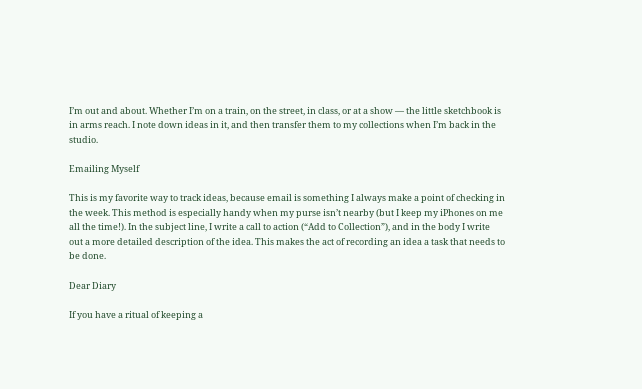I’m out and about. Whether I’m on a train, on the street, in class, or at a show — the little sketchbook is in arms reach. I note down ideas in it, and then transfer them to my collections when I’m back in the studio.

Emailing Myself

This is my favorite way to track ideas, because email is something I always make a point of checking in the week. This method is especially handy when my purse isn’t nearby (but I keep my iPhones on me all the time!). In the subject line, I write a call to action (“Add to Collection”), and in the body I write out a more detailed description of the idea. This makes the act of recording an idea a task that needs to be done.

Dear Diary

If you have a ritual of keeping a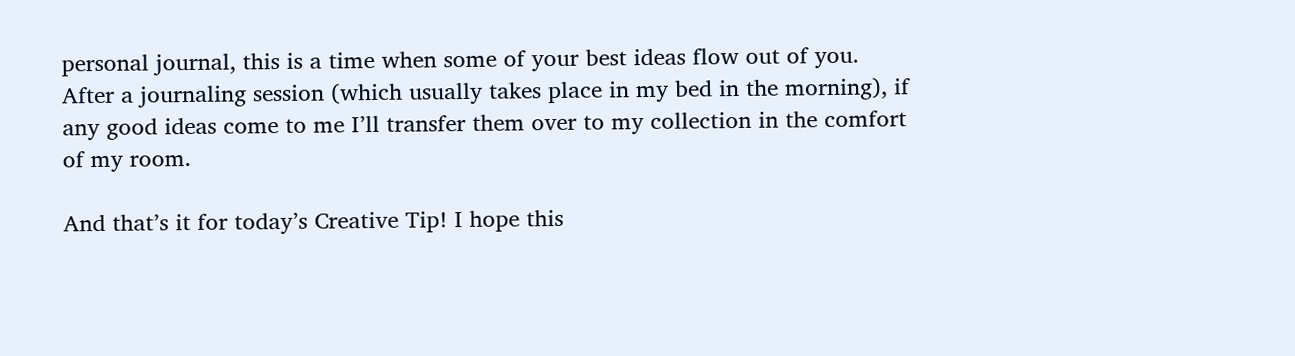personal journal, this is a time when some of your best ideas flow out of you. After a journaling session (which usually takes place in my bed in the morning), if any good ideas come to me I’ll transfer them over to my collection in the comfort of my room.

And that’s it for today’s Creative Tip! I hope this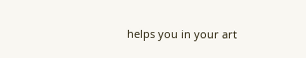helps you in your art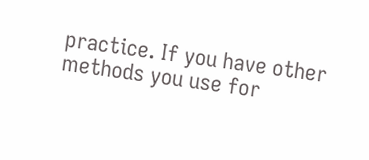practice. If you have other methods you use for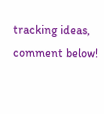tracking ideas, comment below!